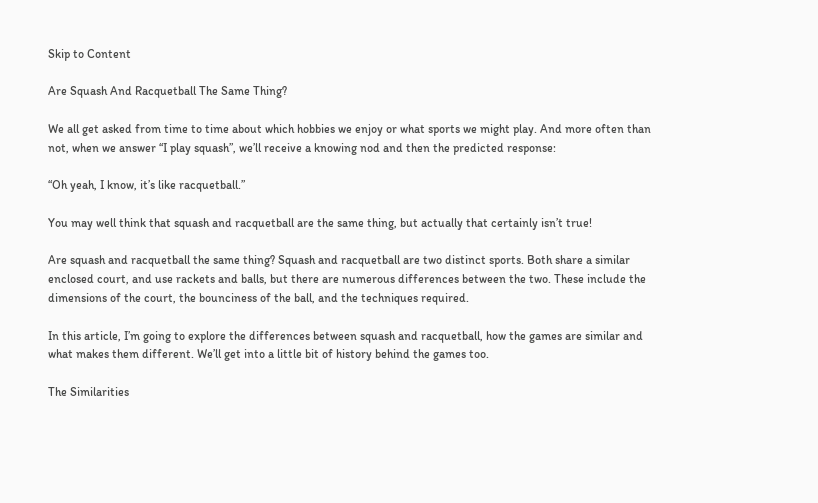Skip to Content

Are Squash And Racquetball The Same Thing?

We all get asked from time to time about which hobbies we enjoy or what sports we might play. And more often than not, when we answer “I play squash”, we’ll receive a knowing nod and then the predicted response:

“Oh yeah, I know, it’s like racquetball.”

You may well think that squash and racquetball are the same thing, but actually that certainly isn’t true!

Are squash and racquetball the same thing? Squash and racquetball are two distinct sports. Both share a similar enclosed court, and use rackets and balls, but there are numerous differences between the two. These include the dimensions of the court, the bounciness of the ball, and the techniques required.

In this article, I’m going to explore the differences between squash and racquetball, how the games are similar and what makes them different. We’ll get into a little bit of history behind the games too.

The Similarities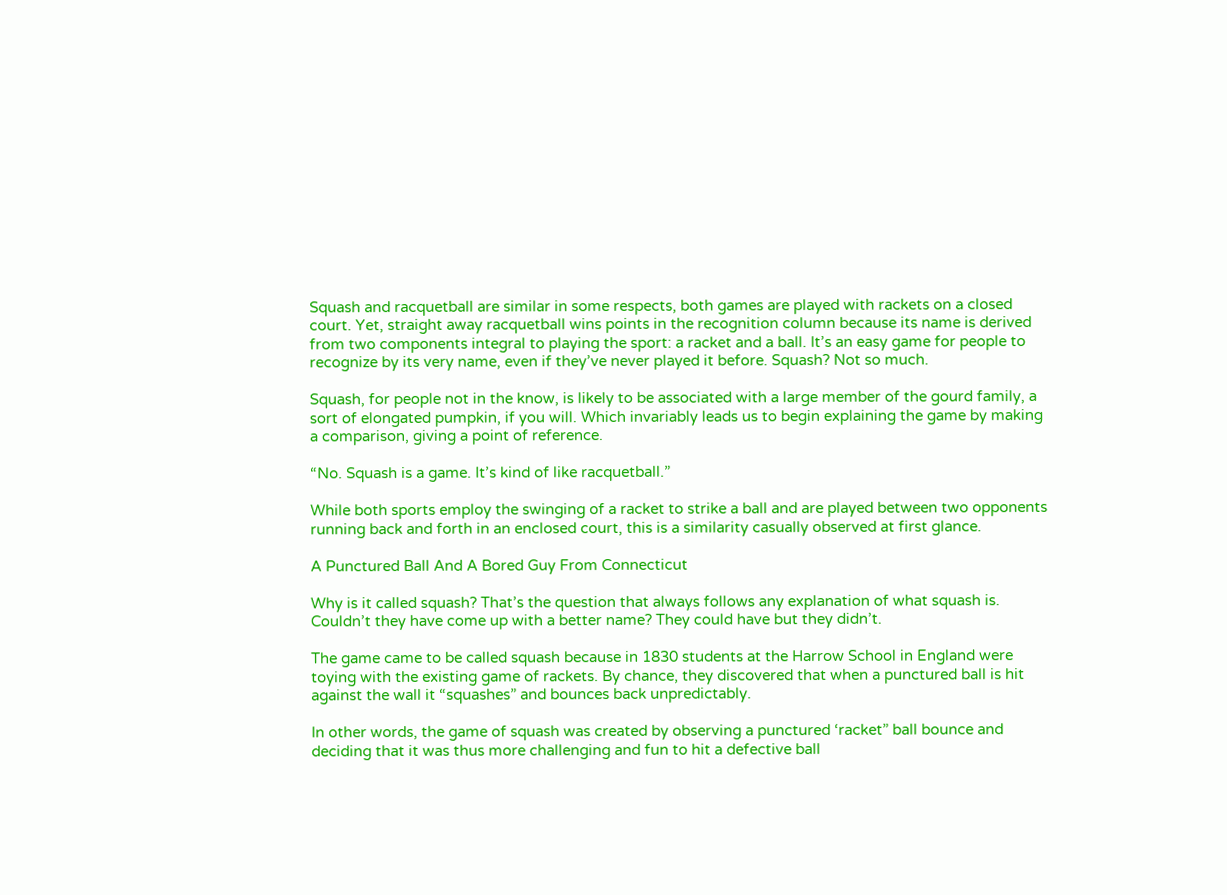Squash and racquetball are similar in some respects, both games are played with rackets on a closed court. Yet, straight away racquetball wins points in the recognition column because its name is derived from two components integral to playing the sport: a racket and a ball. It’s an easy game for people to recognize by its very name, even if they’ve never played it before. Squash? Not so much.

Squash, for people not in the know, is likely to be associated with a large member of the gourd family, a sort of elongated pumpkin, if you will. Which invariably leads us to begin explaining the game by making a comparison, giving a point of reference.

“No. Squash is a game. It’s kind of like racquetball.”

While both sports employ the swinging of a racket to strike a ball and are played between two opponents running back and forth in an enclosed court, this is a similarity casually observed at first glance.

A Punctured Ball And A Bored Guy From Connecticut

Why is it called squash? That’s the question that always follows any explanation of what squash is. Couldn’t they have come up with a better name? They could have but they didn’t.

The game came to be called squash because in 1830 students at the Harrow School in England were toying with the existing game of rackets. By chance, they discovered that when a punctured ball is hit against the wall it “squashes” and bounces back unpredictably.

In other words, the game of squash was created by observing a punctured ‘racket” ball bounce and deciding that it was thus more challenging and fun to hit a defective ball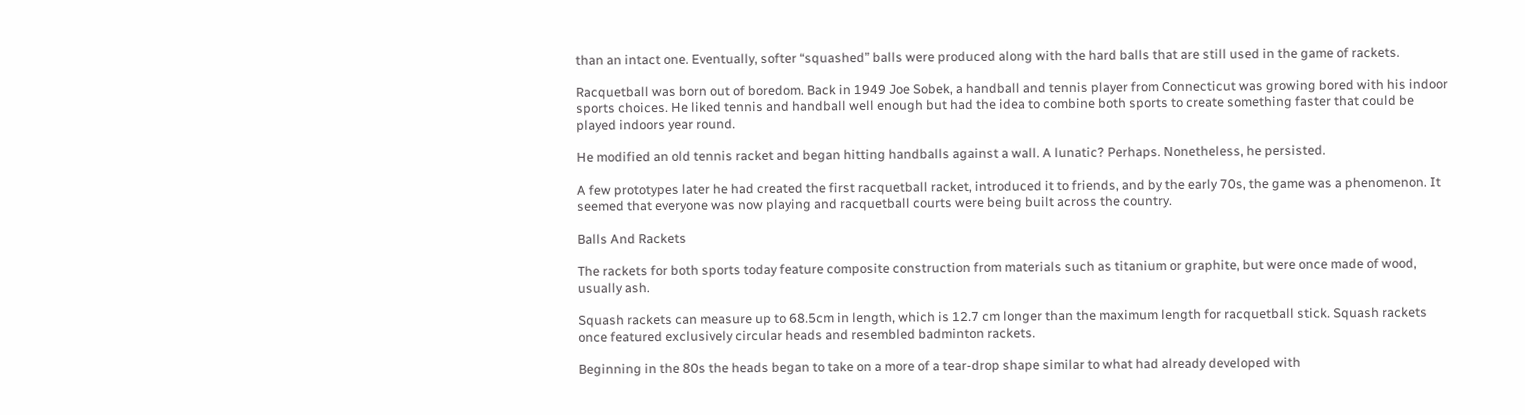than an intact one. Eventually, softer “squashed” balls were produced along with the hard balls that are still used in the game of rackets.

Racquetball was born out of boredom. Back in 1949 Joe Sobek, a handball and tennis player from Connecticut was growing bored with his indoor sports choices. He liked tennis and handball well enough but had the idea to combine both sports to create something faster that could be played indoors year round.

He modified an old tennis racket and began hitting handballs against a wall. A lunatic? Perhaps. Nonetheless, he persisted.

A few prototypes later he had created the first racquetball racket, introduced it to friends, and by the early 70s, the game was a phenomenon. It seemed that everyone was now playing and racquetball courts were being built across the country.

Balls And Rackets

The rackets for both sports today feature composite construction from materials such as titanium or graphite, but were once made of wood, usually ash.

Squash rackets can measure up to 68.5cm in length, which is 12.7 cm longer than the maximum length for racquetball stick. Squash rackets once featured exclusively circular heads and resembled badminton rackets.

Beginning in the 80s the heads began to take on a more of a tear-drop shape similar to what had already developed with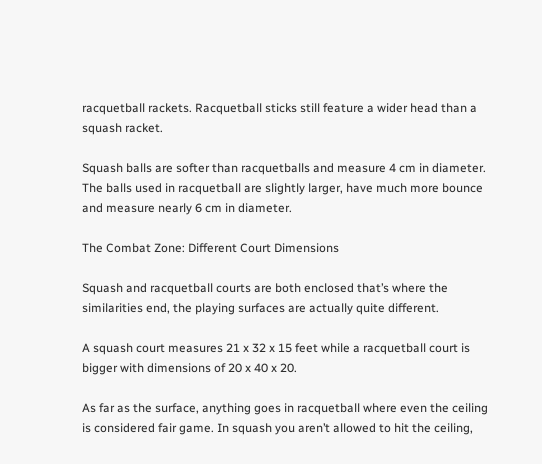racquetball rackets. Racquetball sticks still feature a wider head than a squash racket.

Squash balls are softer than racquetballs and measure 4 cm in diameter. The balls used in racquetball are slightly larger, have much more bounce and measure nearly 6 cm in diameter.

The Combat Zone: Different Court Dimensions

Squash and racquetball courts are both enclosed that’s where the similarities end, the playing surfaces are actually quite different.

A squash court measures 21 x 32 x 15 feet while a racquetball court is bigger with dimensions of 20 x 40 x 20.

As far as the surface, anything goes in racquetball where even the ceiling is considered fair game. In squash you aren’t allowed to hit the ceiling,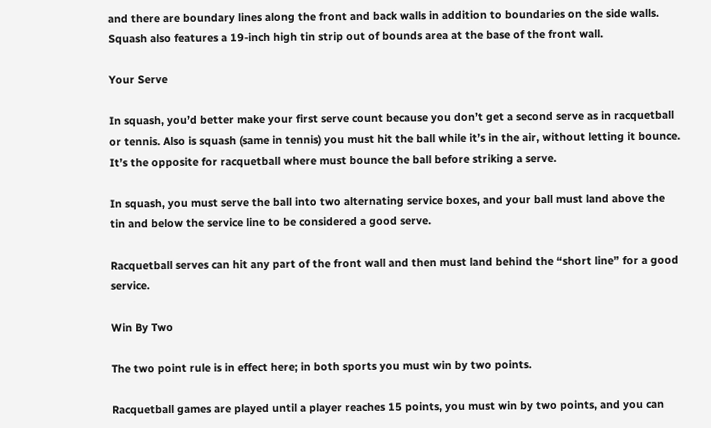and there are boundary lines along the front and back walls in addition to boundaries on the side walls. Squash also features a 19-inch high tin strip out of bounds area at the base of the front wall.

Your Serve

In squash, you’d better make your first serve count because you don’t get a second serve as in racquetball or tennis. Also is squash (same in tennis) you must hit the ball while it’s in the air, without letting it bounce. It’s the opposite for racquetball where must bounce the ball before striking a serve.

In squash, you must serve the ball into two alternating service boxes, and your ball must land above the tin and below the service line to be considered a good serve.

Racquetball serves can hit any part of the front wall and then must land behind the “short line” for a good service.

Win By Two

The two point rule is in effect here; in both sports you must win by two points.

Racquetball games are played until a player reaches 15 points, you must win by two points, and you can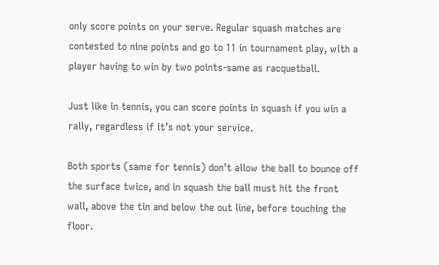only score points on your serve. Regular squash matches are contested to nine points and go to 11 in tournament play, with a player having to win by two points-same as racquetball.

Just like in tennis, you can score points in squash if you win a rally, regardless if it’s not your service.

Both sports (same for tennis) don’t allow the ball to bounce off the surface twice, and in squash the ball must hit the front wall, above the tin and below the out line, before touching the floor.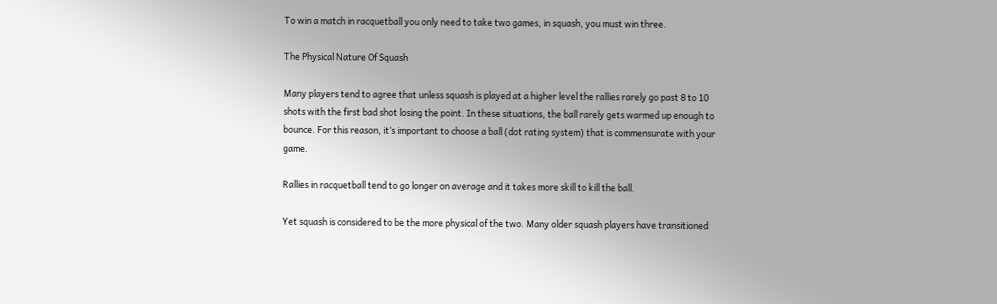To win a match in racquetball you only need to take two games, in squash, you must win three.

The Physical Nature Of Squash

Many players tend to agree that unless squash is played at a higher level the rallies rarely go past 8 to 10 shots with the first bad shot losing the point. In these situations, the ball rarely gets warmed up enough to bounce. For this reason, it’s important to choose a ball (dot rating system) that is commensurate with your game.

Rallies in racquetball tend to go longer on average and it takes more skill to kill the ball.

Yet squash is considered to be the more physical of the two. Many older squash players have transitioned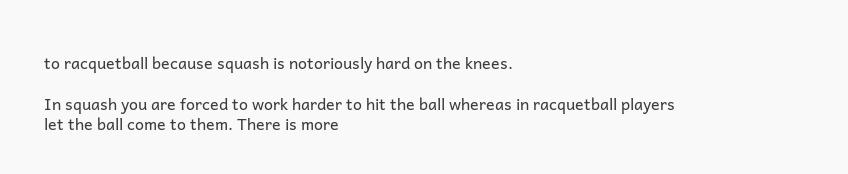to racquetball because squash is notoriously hard on the knees.

In squash you are forced to work harder to hit the ball whereas in racquetball players let the ball come to them. There is more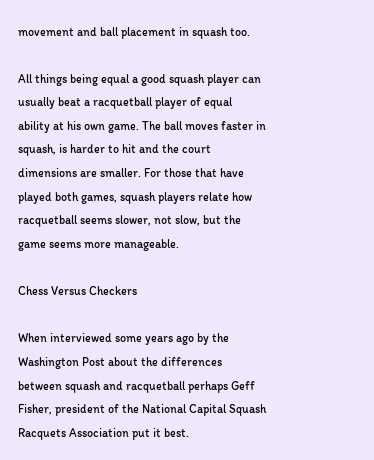movement and ball placement in squash too.

All things being equal a good squash player can usually beat a racquetball player of equal ability at his own game. The ball moves faster in squash, is harder to hit and the court dimensions are smaller. For those that have played both games, squash players relate how racquetball seems slower, not slow, but the game seems more manageable.

Chess Versus Checkers

When interviewed some years ago by the Washington Post about the differences between squash and racquetball perhaps Geff Fisher, president of the National Capital Squash Racquets Association put it best.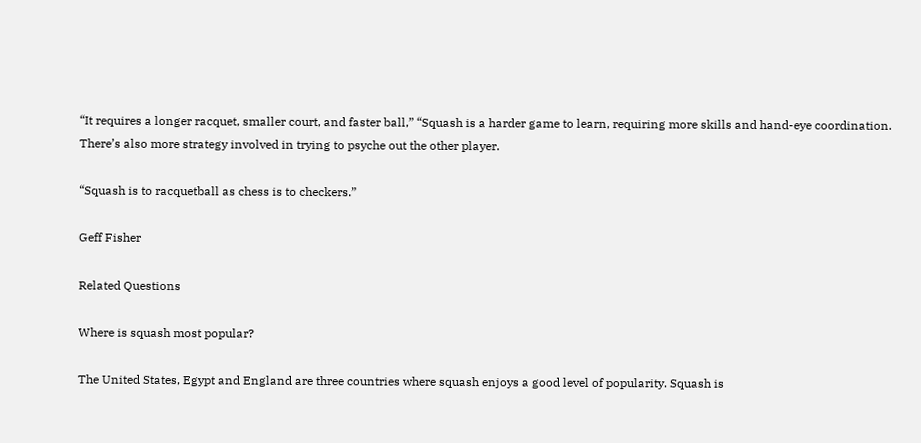“It requires a longer racquet, smaller court, and faster ball,” “Squash is a harder game to learn, requiring more skills and hand-eye coordination. There’s also more strategy involved in trying to psyche out the other player.

“Squash is to racquetball as chess is to checkers.”

Geff Fisher

Related Questions

Where is squash most popular?

The United States, Egypt and England are three countries where squash enjoys a good level of popularity. Squash is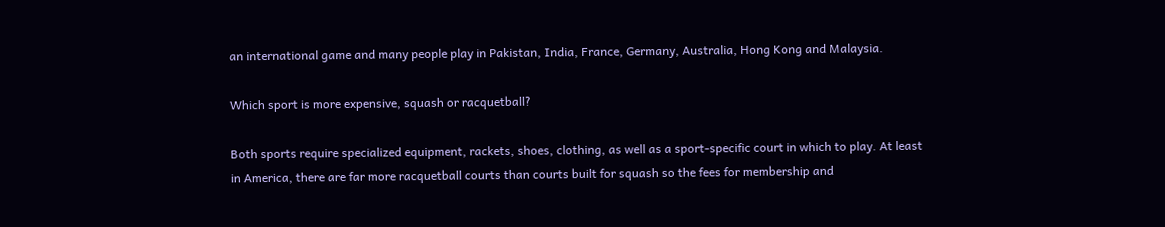an international game and many people play in Pakistan, India, France, Germany, Australia, Hong Kong and Malaysia.

Which sport is more expensive, squash or racquetball?

Both sports require specialized equipment, rackets, shoes, clothing, as well as a sport-specific court in which to play. At least in America, there are far more racquetball courts than courts built for squash so the fees for membership and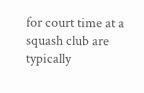for court time at a squash club are typically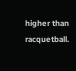higher than racquetball.